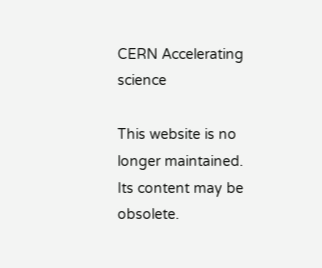CERN Accelerating science

This website is no longer maintained. Its content may be obsolete.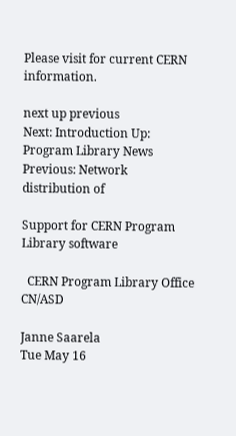Please visit for current CERN information.

next up previous
Next: Introduction Up: Program Library News Previous: Network distribution of

Support for CERN Program Library software

  CERN Program Library Office CN/ASD

Janne Saarela
Tue May 16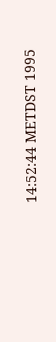14:52:44 METDST 1995